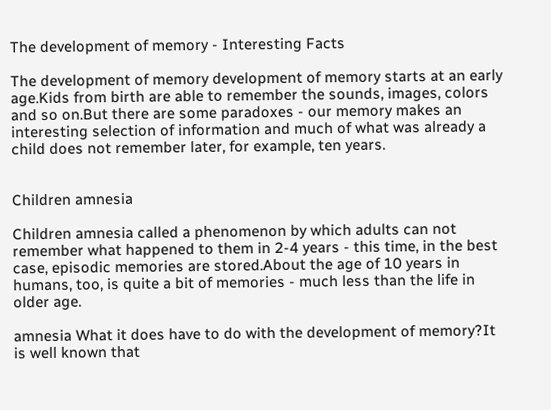The development of memory - Interesting Facts

The development of memory development of memory starts at an early age.Kids from birth are able to remember the sounds, images, colors and so on.But there are some paradoxes - our memory makes an interesting selection of information and much of what was already a child does not remember later, for example, ten years.


Children amnesia

Children amnesia called a phenomenon by which adults can not remember what happened to them in 2-4 years - this time, in the best case, episodic memories are stored.About the age of 10 years in humans, too, is quite a bit of memories - much less than the life in older age.

amnesia What it does have to do with the development of memory?It is well known that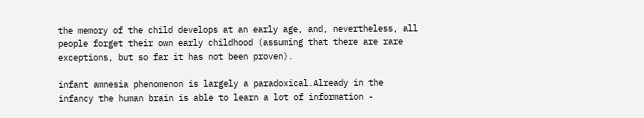the memory of the child develops at an early age, and, nevertheless, all people forget their own early childhood (assuming that there are rare exceptions, but so far it has not been proven).

infant amnesia phenomenon is largely a paradoxical.Already in the infancy the human brain is able to learn a lot of information -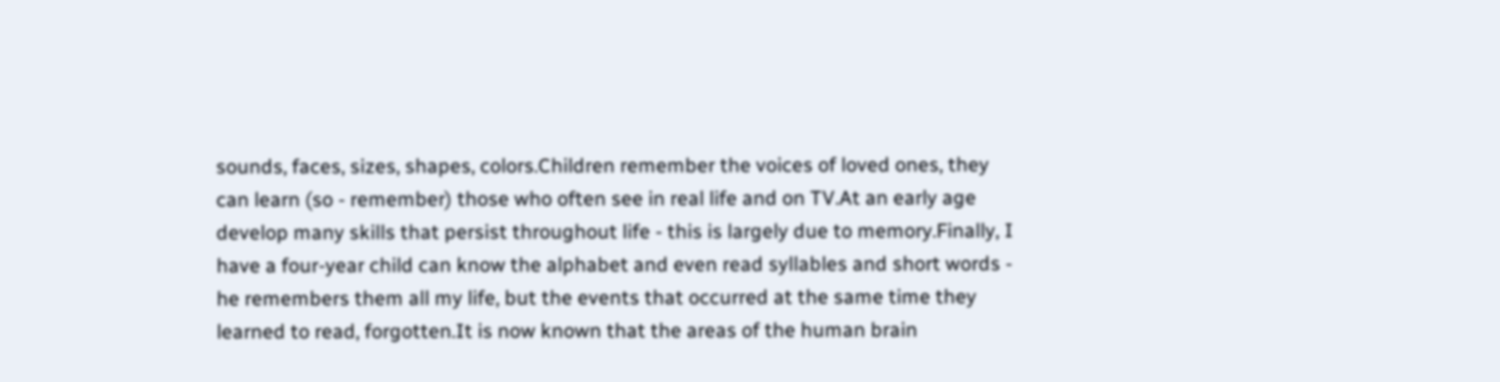sounds, faces, sizes, shapes, colors.Children remember the voices of loved ones, they can learn (so - remember) those who often see in real life and on TV.At an early age develop many skills that persist throughout life - this is largely due to memory.Finally, I have a four-year child can know the alphabet and even read syllables and short words - he remembers them all my life, but the events that occurred at the same time they learned to read, forgotten.It is now known that the areas of the human brain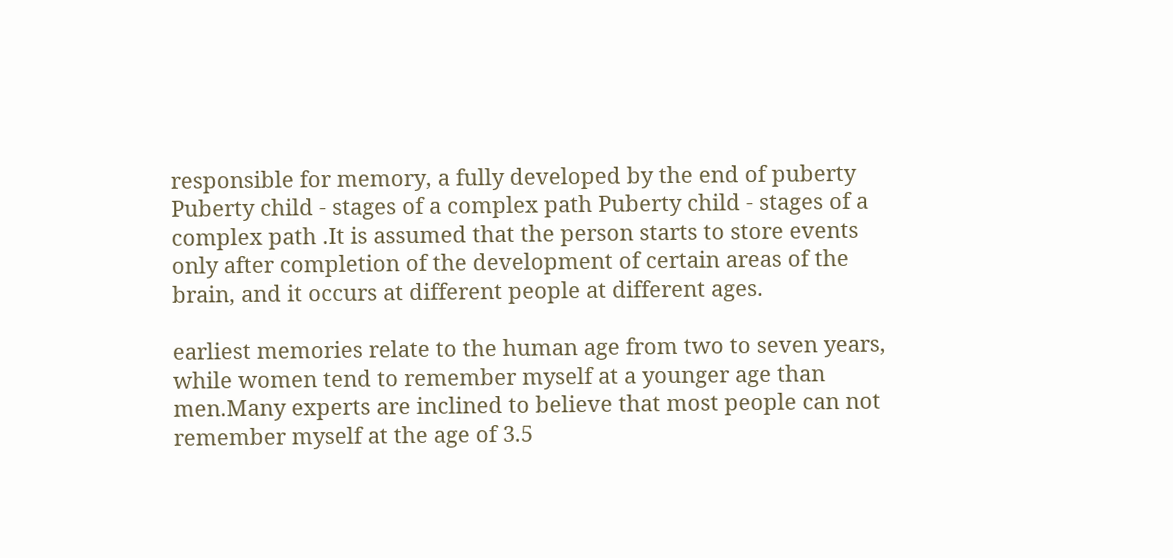responsible for memory, a fully developed by the end of puberty Puberty child - stages of a complex path Puberty child - stages of a complex path .It is assumed that the person starts to store events only after completion of the development of certain areas of the brain, and it occurs at different people at different ages.

earliest memories relate to the human age from two to seven years, while women tend to remember myself at a younger age than men.Many experts are inclined to believe that most people can not remember myself at the age of 3.5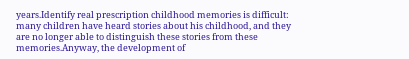years.Identify real prescription childhood memories is difficult: many children have heard stories about his childhood, and they are no longer able to distinguish these stories from these memories.Anyway, the development of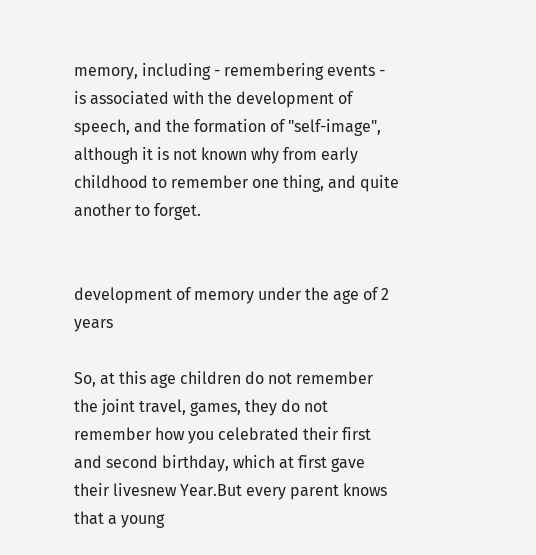memory, including - remembering events - is associated with the development of speech, and the formation of "self-image", although it is not known why from early childhood to remember one thing, and quite another to forget.


development of memory under the age of 2 years

So, at this age children do not remember the joint travel, games, they do not remember how you celebrated their first and second birthday, which at first gave their livesnew Year.But every parent knows that a young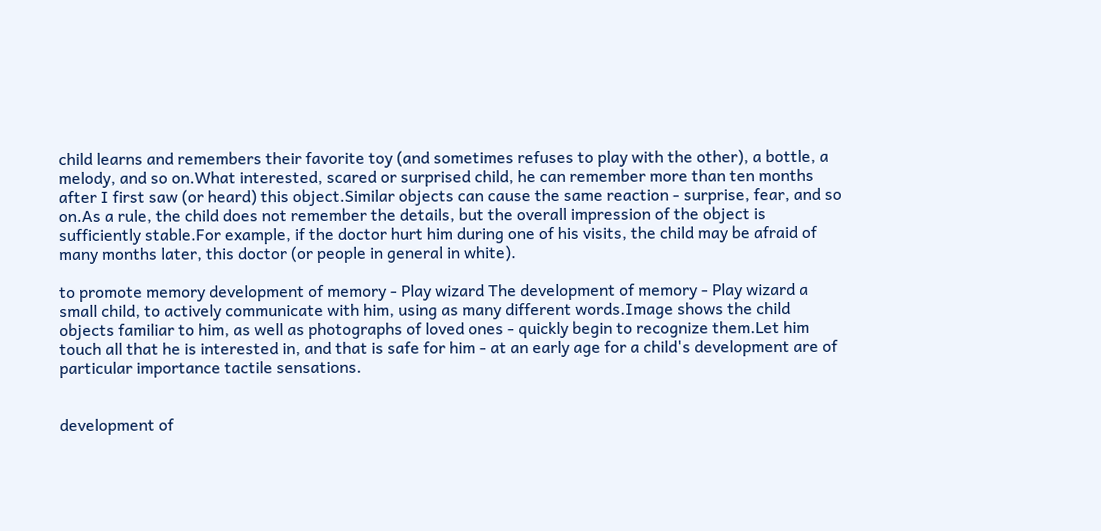child learns and remembers their favorite toy (and sometimes refuses to play with the other), a bottle, a melody, and so on.What interested, scared or surprised child, he can remember more than ten months after I first saw (or heard) this object.Similar objects can cause the same reaction - surprise, fear, and so on.As a rule, the child does not remember the details, but the overall impression of the object is sufficiently stable.For example, if the doctor hurt him during one of his visits, the child may be afraid of many months later, this doctor (or people in general in white).

to promote memory development of memory - Play wizard The development of memory - Play wizard a small child, to actively communicate with him, using as many different words.Image shows the child objects familiar to him, as well as photographs of loved ones - quickly begin to recognize them.Let him touch all that he is interested in, and that is safe for him - at an early age for a child's development are of particular importance tactile sensations.


development of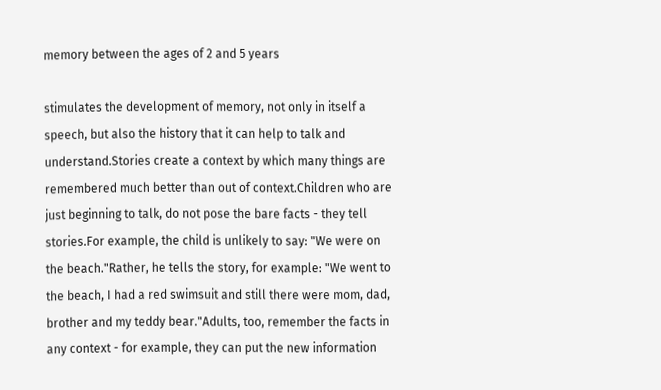memory between the ages of 2 and 5 years

stimulates the development of memory, not only in itself a speech, but also the history that it can help to talk and understand.Stories create a context by which many things are remembered much better than out of context.Children who are just beginning to talk, do not pose the bare facts - they tell stories.For example, the child is unlikely to say: "We were on the beach."Rather, he tells the story, for example: "We went to the beach, I had a red swimsuit and still there were mom, dad, brother and my teddy bear."Adults, too, remember the facts in any context - for example, they can put the new information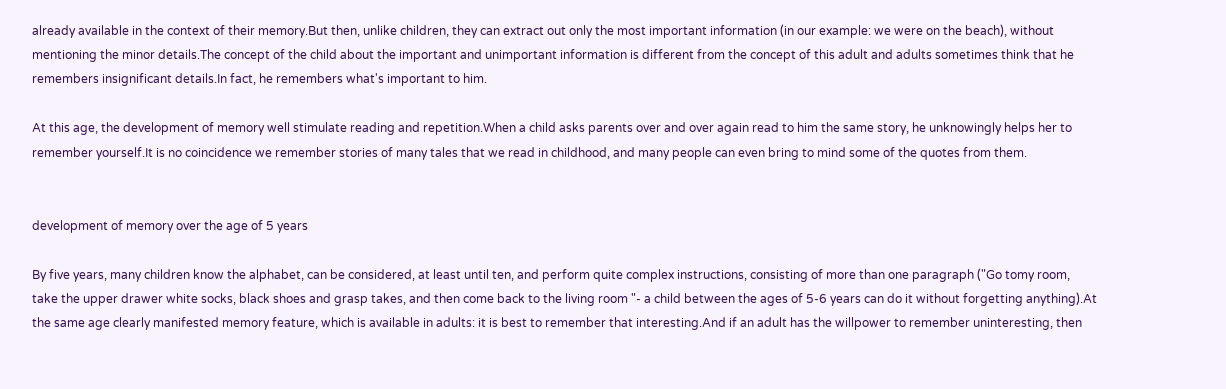already available in the context of their memory.But then, unlike children, they can extract out only the most important information (in our example: we were on the beach), without mentioning the minor details.The concept of the child about the important and unimportant information is different from the concept of this adult and adults sometimes think that he remembers insignificant details.In fact, he remembers what's important to him.

At this age, the development of memory well stimulate reading and repetition.When a child asks parents over and over again read to him the same story, he unknowingly helps her to remember yourself.It is no coincidence we remember stories of many tales that we read in childhood, and many people can even bring to mind some of the quotes from them.


development of memory over the age of 5 years

By five years, many children know the alphabet, can be considered, at least until ten, and perform quite complex instructions, consisting of more than one paragraph ("Go tomy room, take the upper drawer white socks, black shoes and grasp takes, and then come back to the living room "- a child between the ages of 5-6 years can do it without forgetting anything).At the same age clearly manifested memory feature, which is available in adults: it is best to remember that interesting.And if an adult has the willpower to remember uninteresting, then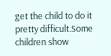get the child to do it pretty difficult.Some children show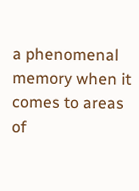a phenomenal memory when it comes to areas of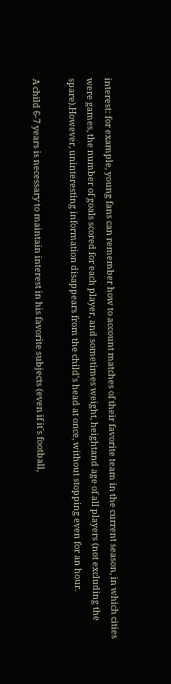interest: for example, young fans can remember how to account matches of their favorite team in the current season, in which cities were games, the number of goals scored for each player, and sometimes weight, heightand age of all players (not excluding the spare).However, uninteresting information disappears from the child's head at once, without stopping even for an hour.

A child 6-7 years is necessary to maintain interest in his favorite subjects (even if it's football,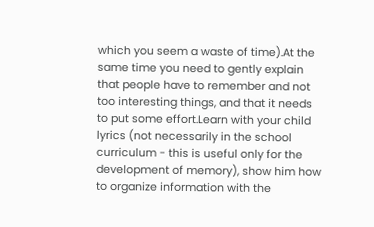which you seem a waste of time).At the same time you need to gently explain that people have to remember and not too interesting things, and that it needs to put some effort.Learn with your child lyrics (not necessarily in the school curriculum - this is useful only for the development of memory), show him how to organize information with the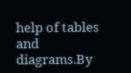help of tables and diagrams.By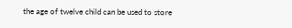the age of twelve child can be used to store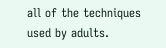all of the techniques used by adults.